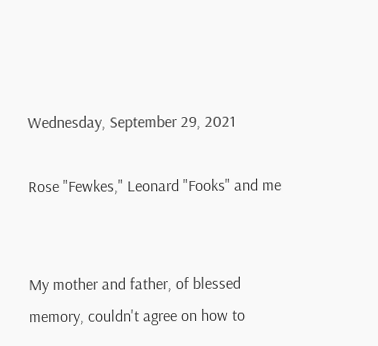Wednesday, September 29, 2021

Rose "Fewkes," Leonard "Fooks" and me


My mother and father, of blessed memory, couldn't agree on how to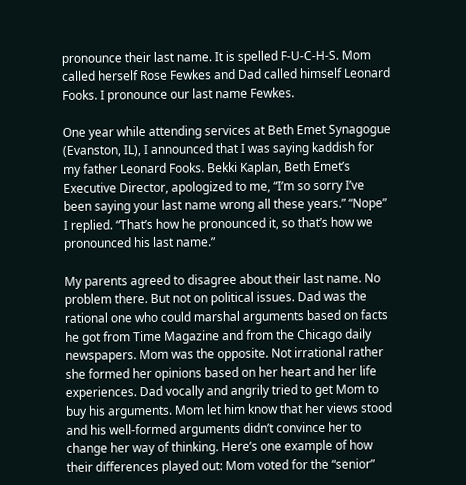pronounce their last name. It is spelled F-U-C-H-S. Mom called herself Rose Fewkes and Dad called himself Leonard Fooks. I pronounce our last name Fewkes.

One year while attending services at Beth Emet Synagogue (Evanston, IL), I announced that I was saying kaddish for my father Leonard Fooks. Bekki Kaplan, Beth Emet’s Executive Director, apologized to me, “I’m so sorry I’ve been saying your last name wrong all these years.” “Nope” I replied. “That’s how he pronounced it, so that’s how we pronounced his last name.”

My parents agreed to disagree about their last name. No problem there. But not on political issues. Dad was the rational one who could marshal arguments based on facts he got from Time Magazine and from the Chicago daily newspapers. Mom was the opposite. Not irrational rather she formed her opinions based on her heart and her life experiences. Dad vocally and angrily tried to get Mom to buy his arguments. Mom let him know that her views stood and his well-formed arguments didn’t convince her to change her way of thinking. Here’s one example of how their differences played out: Mom voted for the “senior”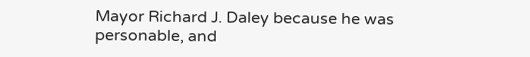Mayor Richard J. Daley because he was personable, and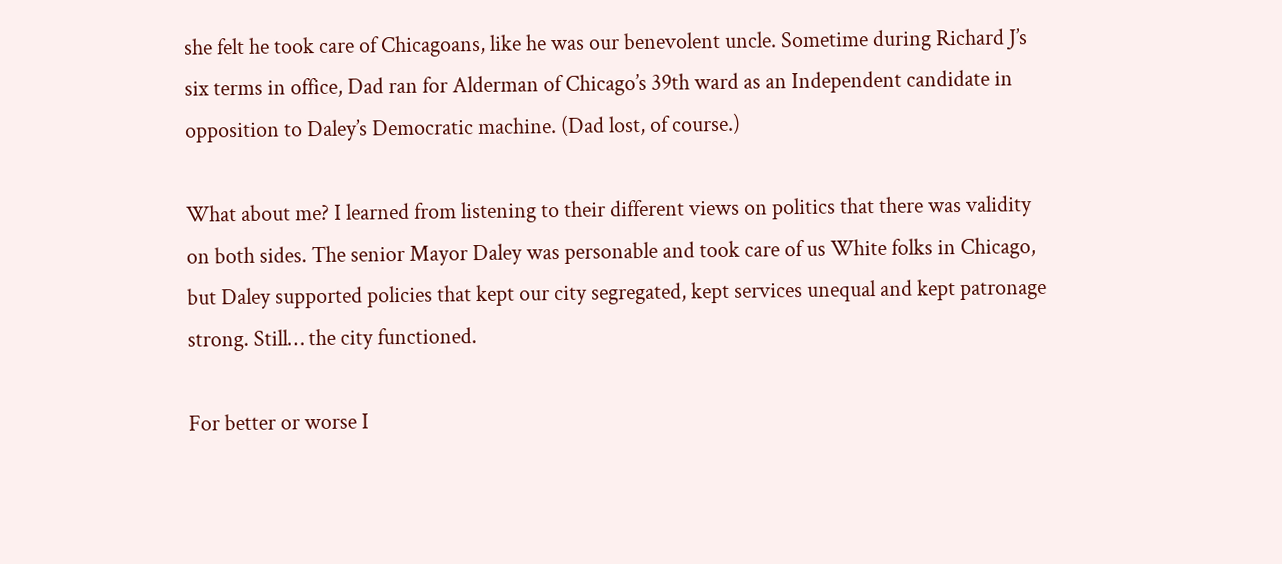she felt he took care of Chicagoans, like he was our benevolent uncle. Sometime during Richard J’s six terms in office, Dad ran for Alderman of Chicago’s 39th ward as an Independent candidate in opposition to Daley’s Democratic machine. (Dad lost, of course.)

What about me? I learned from listening to their different views on politics that there was validity on both sides. The senior Mayor Daley was personable and took care of us White folks in Chicago, but Daley supported policies that kept our city segregated, kept services unequal and kept patronage strong. Still… the city functioned.

For better or worse I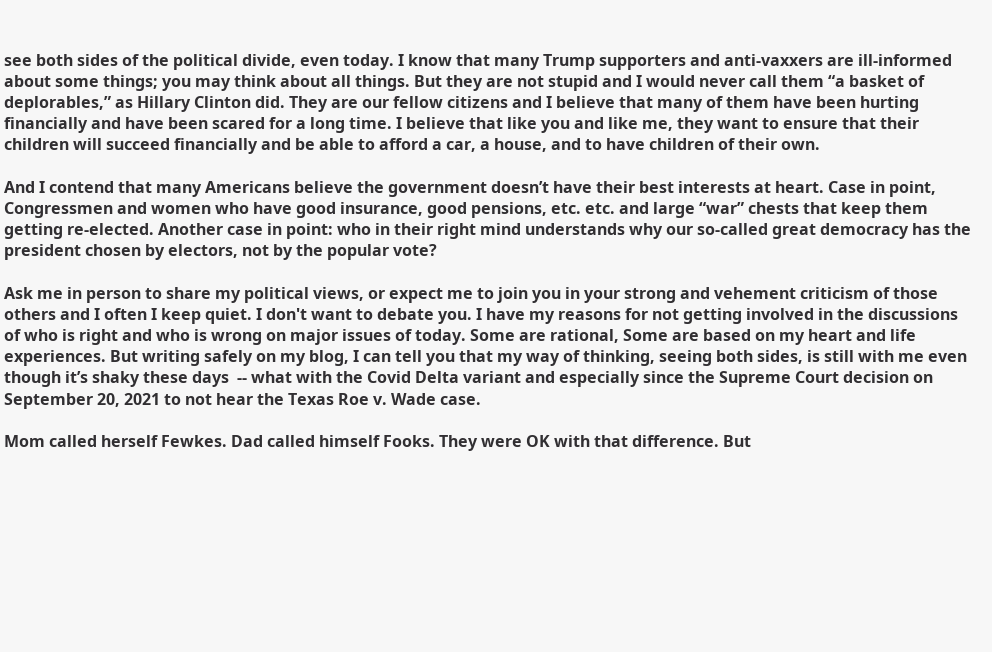see both sides of the political divide, even today. I know that many Trump supporters and anti-vaxxers are ill-informed about some things; you may think about all things. But they are not stupid and I would never call them “a basket of deplorables,” as Hillary Clinton did. They are our fellow citizens and I believe that many of them have been hurting financially and have been scared for a long time. I believe that like you and like me, they want to ensure that their children will succeed financially and be able to afford a car, a house, and to have children of their own.

And I contend that many Americans believe the government doesn’t have their best interests at heart. Case in point, Congressmen and women who have good insurance, good pensions, etc. etc. and large “war” chests that keep them getting re-elected. Another case in point: who in their right mind understands why our so-called great democracy has the president chosen by electors, not by the popular vote?

Ask me in person to share my political views, or expect me to join you in your strong and vehement criticism of those others and I often I keep quiet. I don't want to debate you. I have my reasons for not getting involved in the discussions of who is right and who is wrong on major issues of today. Some are rational, Some are based on my heart and life experiences. But writing safely on my blog, I can tell you that my way of thinking, seeing both sides, is still with me even though it’s shaky these days  -- what with the Covid Delta variant and especially since the Supreme Court decision on September 20, 2021 to not hear the Texas Roe v. Wade case.

Mom called herself Fewkes. Dad called himself Fooks. They were OK with that difference. But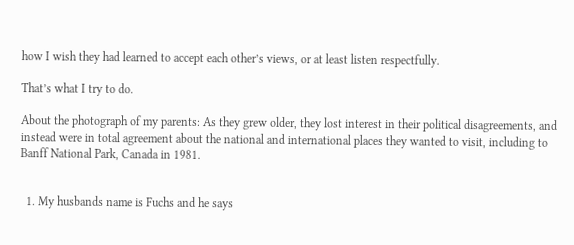how I wish they had learned to accept each other’s views, or at least listen respectfully.

That’s what I try to do.

About the photograph of my parents: As they grew older, they lost interest in their political disagreements, and instead were in total agreement about the national and international places they wanted to visit, including to Banff National Park, Canada in 1981.


  1. My husbands name is Fuchs and he says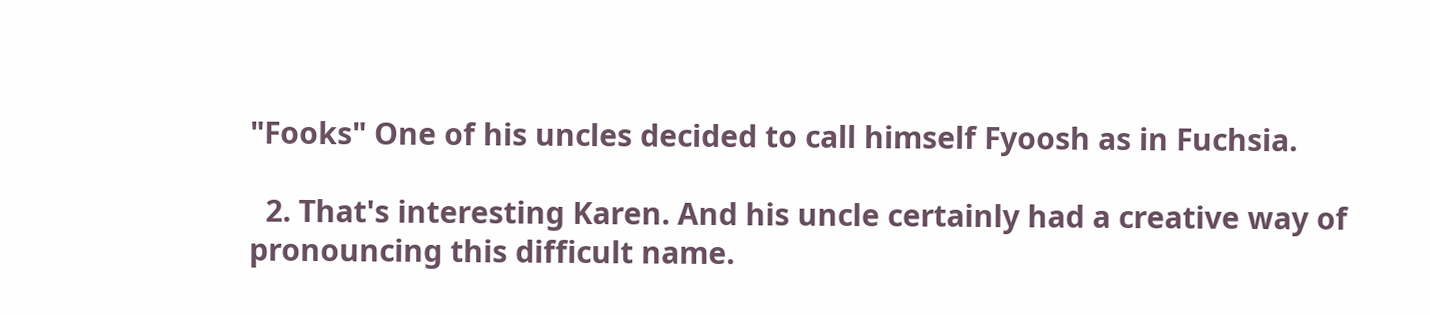"Fooks" One of his uncles decided to call himself Fyoosh as in Fuchsia.

  2. That's interesting Karen. And his uncle certainly had a creative way of pronouncing this difficult name.